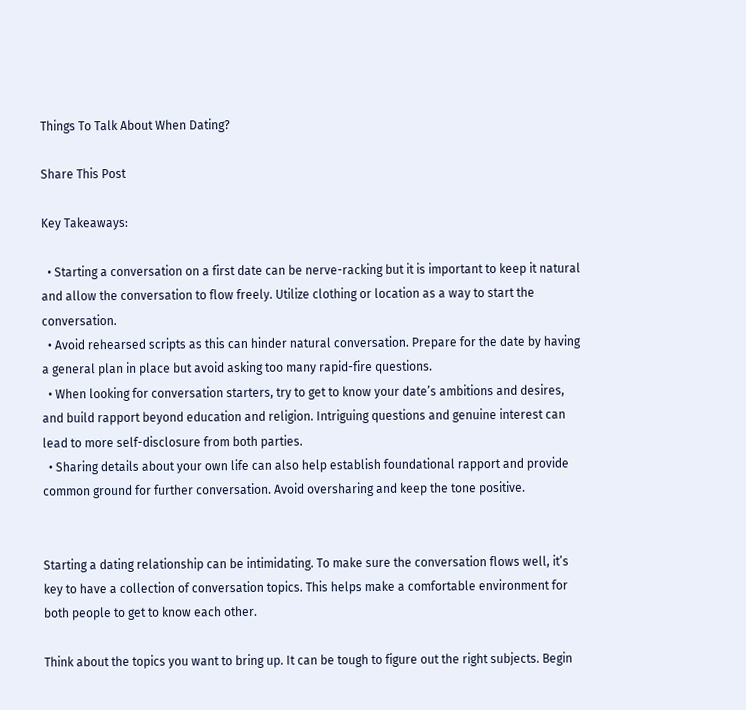Things To Talk About When Dating?

Share This Post

Key Takeaways:

  • Starting a conversation on a first date can be nerve-racking but it is important to keep it natural and allow the conversation to flow freely. Utilize clothing or location as a way to start the conversation.
  • Avoid rehearsed scripts as this can hinder natural conversation. Prepare for the date by having a general plan in place but avoid asking too many rapid-fire questions.
  • When looking for conversation starters, try to get to know your date’s ambitions and desires, and build rapport beyond education and religion. Intriguing questions and genuine interest can lead to more self-disclosure from both parties.
  • Sharing details about your own life can also help establish foundational rapport and provide common ground for further conversation. Avoid oversharing and keep the tone positive.


Starting a dating relationship can be intimidating. To make sure the conversation flows well, it’s key to have a collection of conversation topics. This helps make a comfortable environment for both people to get to know each other.

Think about the topics you want to bring up. It can be tough to figure out the right subjects. Begin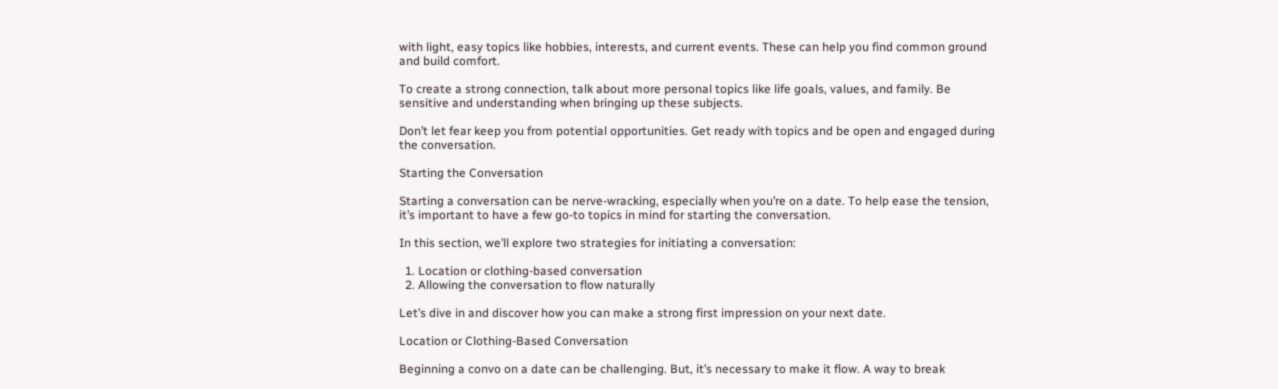with light, easy topics like hobbies, interests, and current events. These can help you find common ground and build comfort.

To create a strong connection, talk about more personal topics like life goals, values, and family. Be sensitive and understanding when bringing up these subjects.

Don’t let fear keep you from potential opportunities. Get ready with topics and be open and engaged during the conversation.

Starting the Conversation

Starting a conversation can be nerve-wracking, especially when you’re on a date. To help ease the tension, it’s important to have a few go-to topics in mind for starting the conversation.

In this section, we’ll explore two strategies for initiating a conversation:

  1. Location or clothing-based conversation
  2. Allowing the conversation to flow naturally

Let’s dive in and discover how you can make a strong first impression on your next date.

Location or Clothing-Based Conversation

Beginning a convo on a date can be challenging. But, it’s necessary to make it flow. A way to break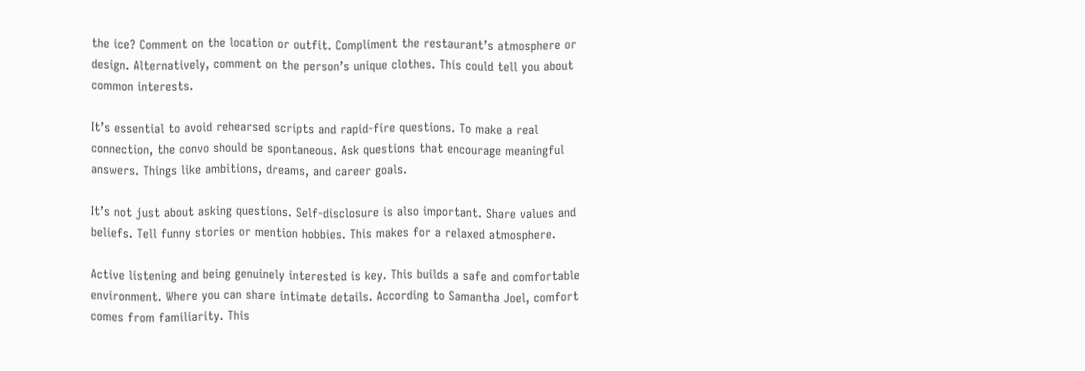the ice? Comment on the location or outfit. Compliment the restaurant’s atmosphere or design. Alternatively, comment on the person’s unique clothes. This could tell you about common interests.

It’s essential to avoid rehearsed scripts and rapid-fire questions. To make a real connection, the convo should be spontaneous. Ask questions that encourage meaningful answers. Things like ambitions, dreams, and career goals.

It’s not just about asking questions. Self-disclosure is also important. Share values and beliefs. Tell funny stories or mention hobbies. This makes for a relaxed atmosphere.

Active listening and being genuinely interested is key. This builds a safe and comfortable environment. Where you can share intimate details. According to Samantha Joel, comfort comes from familiarity. This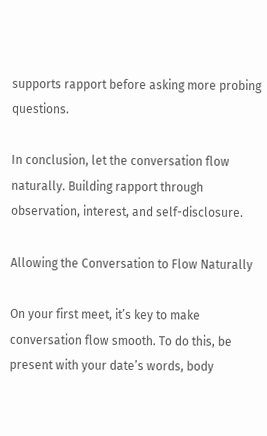supports rapport before asking more probing questions.

In conclusion, let the conversation flow naturally. Building rapport through observation, interest, and self-disclosure.

Allowing the Conversation to Flow Naturally

On your first meet, it’s key to make conversation flow smooth. To do this, be present with your date’s words, body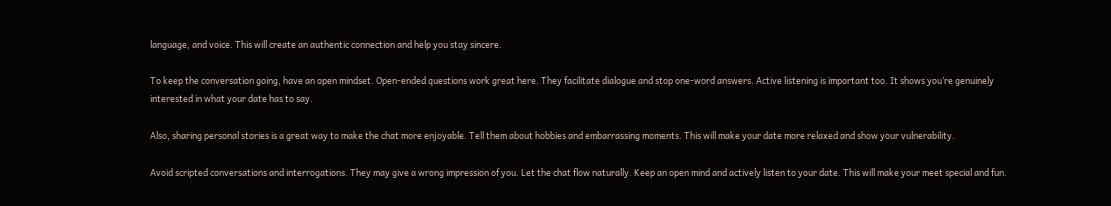language, and voice. This will create an authentic connection and help you stay sincere.

To keep the conversation going, have an open mindset. Open-ended questions work great here. They facilitate dialogue and stop one-word answers. Active listening is important too. It shows you’re genuinely interested in what your date has to say.

Also, sharing personal stories is a great way to make the chat more enjoyable. Tell them about hobbies and embarrassing moments. This will make your date more relaxed and show your vulnerability.

Avoid scripted conversations and interrogations. They may give a wrong impression of you. Let the chat flow naturally. Keep an open mind and actively listen to your date. This will make your meet special and fun.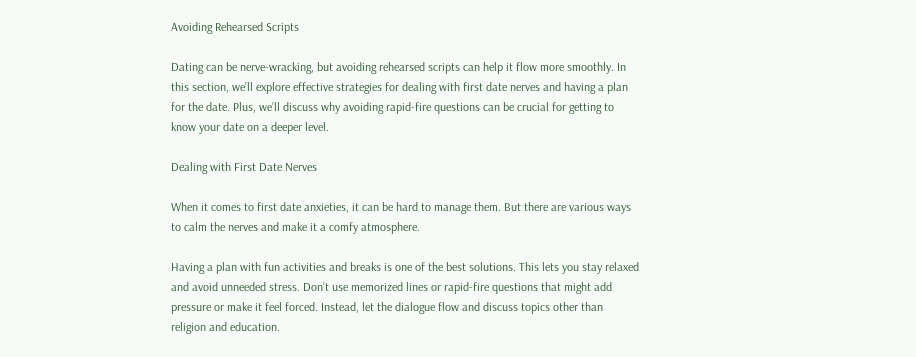Avoiding Rehearsed Scripts

Dating can be nerve-wracking, but avoiding rehearsed scripts can help it flow more smoothly. In this section, we’ll explore effective strategies for dealing with first date nerves and having a plan for the date. Plus, we’ll discuss why avoiding rapid-fire questions can be crucial for getting to know your date on a deeper level.

Dealing with First Date Nerves

When it comes to first date anxieties, it can be hard to manage them. But there are various ways to calm the nerves and make it a comfy atmosphere.

Having a plan with fun activities and breaks is one of the best solutions. This lets you stay relaxed and avoid unneeded stress. Don’t use memorized lines or rapid-fire questions that might add pressure or make it feel forced. Instead, let the dialogue flow and discuss topics other than religion and education.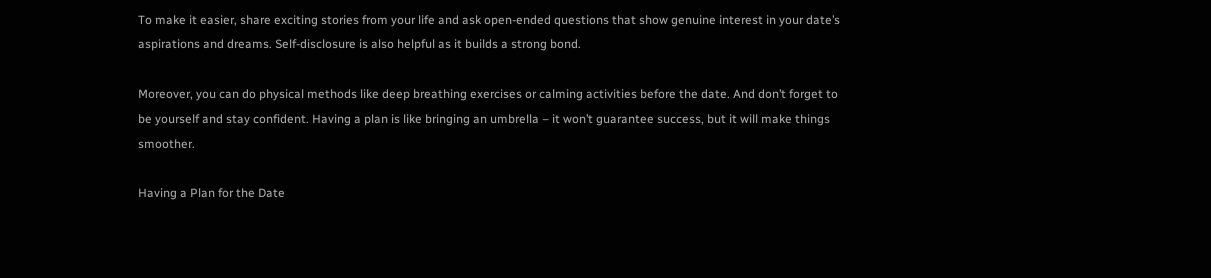To make it easier, share exciting stories from your life and ask open-ended questions that show genuine interest in your date’s aspirations and dreams. Self-disclosure is also helpful as it builds a strong bond.

Moreover, you can do physical methods like deep breathing exercises or calming activities before the date. And don’t forget to be yourself and stay confident. Having a plan is like bringing an umbrella – it won’t guarantee success, but it will make things smoother.

Having a Plan for the Date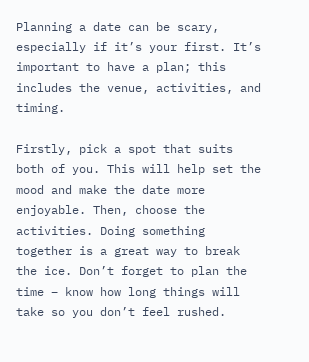Planning a date can be scary, especially if it’s your first. It’s important to have a plan; this includes the venue, activities, and timing.

Firstly, pick a spot that suits both of you. This will help set the mood and make the date more enjoyable. Then, choose the activities. Doing something together is a great way to break the ice. Don’t forget to plan the time – know how long things will take so you don’t feel rushed.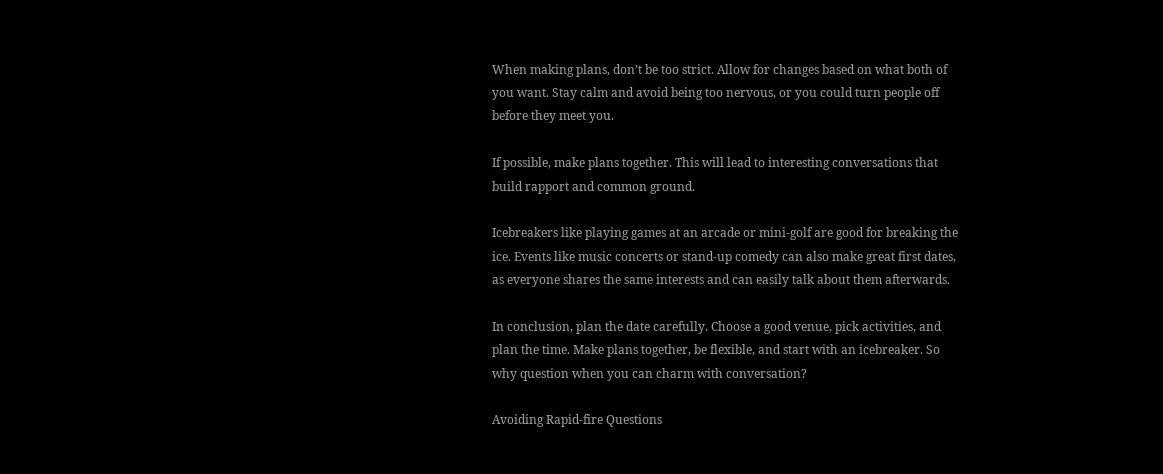When making plans, don’t be too strict. Allow for changes based on what both of you want. Stay calm and avoid being too nervous, or you could turn people off before they meet you.

If possible, make plans together. This will lead to interesting conversations that build rapport and common ground.

Icebreakers like playing games at an arcade or mini-golf are good for breaking the ice. Events like music concerts or stand-up comedy can also make great first dates, as everyone shares the same interests and can easily talk about them afterwards.

In conclusion, plan the date carefully. Choose a good venue, pick activities, and plan the time. Make plans together, be flexible, and start with an icebreaker. So why question when you can charm with conversation?

Avoiding Rapid-fire Questions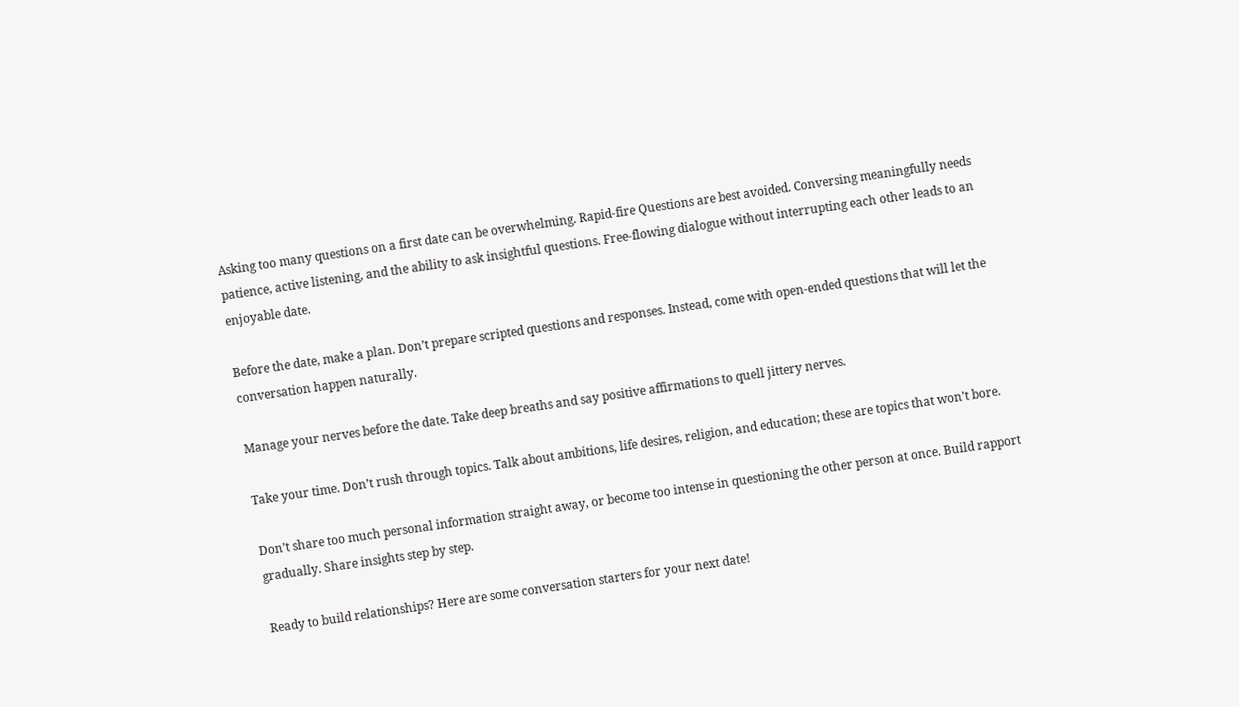Asking too many questions on a first date can be overwhelming. Rapid-fire Questions are best avoided. Conversing meaningfully needs patience, active listening, and the ability to ask insightful questions. Free-flowing dialogue without interrupting each other leads to an enjoyable date.

Before the date, make a plan. Don’t prepare scripted questions and responses. Instead, come with open-ended questions that will let the conversation happen naturally.

Manage your nerves before the date. Take deep breaths and say positive affirmations to quell jittery nerves.

Take your time. Don’t rush through topics. Talk about ambitions, life desires, religion, and education; these are topics that won’t bore.

Don’t share too much personal information straight away, or become too intense in questioning the other person at once. Build rapport gradually. Share insights step by step.

Ready to build relationships? Here are some conversation starters for your next date!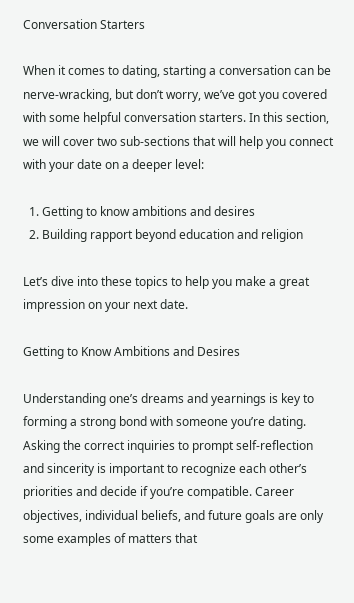Conversation Starters

When it comes to dating, starting a conversation can be nerve-wracking, but don’t worry, we’ve got you covered with some helpful conversation starters. In this section, we will cover two sub-sections that will help you connect with your date on a deeper level:

  1. Getting to know ambitions and desires
  2. Building rapport beyond education and religion

Let’s dive into these topics to help you make a great impression on your next date.

Getting to Know Ambitions and Desires

Understanding one’s dreams and yearnings is key to forming a strong bond with someone you’re dating. Asking the correct inquiries to prompt self-reflection and sincerity is important to recognize each other’s priorities and decide if you’re compatible. Career objectives, individual beliefs, and future goals are only some examples of matters that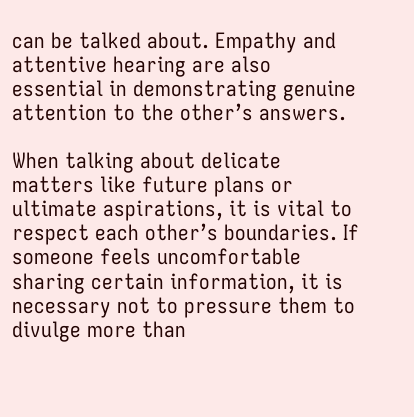can be talked about. Empathy and attentive hearing are also essential in demonstrating genuine attention to the other’s answers.

When talking about delicate matters like future plans or ultimate aspirations, it is vital to respect each other’s boundaries. If someone feels uncomfortable sharing certain information, it is necessary not to pressure them to divulge more than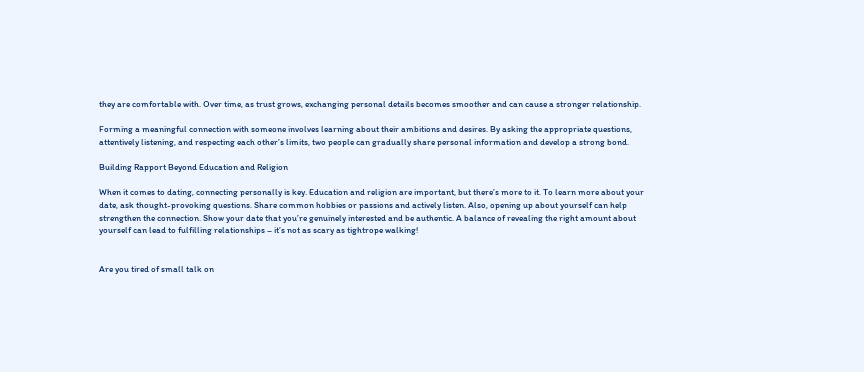they are comfortable with. Over time, as trust grows, exchanging personal details becomes smoother and can cause a stronger relationship.

Forming a meaningful connection with someone involves learning about their ambitions and desires. By asking the appropriate questions, attentively listening, and respecting each other’s limits, two people can gradually share personal information and develop a strong bond.

Building Rapport Beyond Education and Religion

When it comes to dating, connecting personally is key. Education and religion are important, but there’s more to it. To learn more about your date, ask thought-provoking questions. Share common hobbies or passions and actively listen. Also, opening up about yourself can help strengthen the connection. Show your date that you’re genuinely interested and be authentic. A balance of revealing the right amount about yourself can lead to fulfilling relationships – it’s not as scary as tightrope walking!


Are you tired of small talk on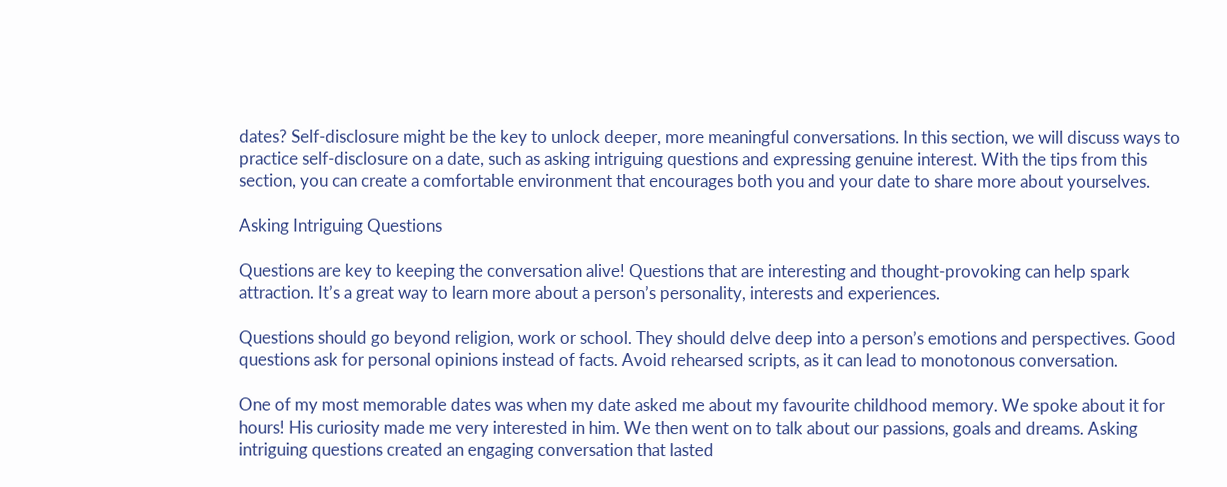dates? Self-disclosure might be the key to unlock deeper, more meaningful conversations. In this section, we will discuss ways to practice self-disclosure on a date, such as asking intriguing questions and expressing genuine interest. With the tips from this section, you can create a comfortable environment that encourages both you and your date to share more about yourselves.

Asking Intriguing Questions

Questions are key to keeping the conversation alive! Questions that are interesting and thought-provoking can help spark attraction. It’s a great way to learn more about a person’s personality, interests and experiences.

Questions should go beyond religion, work or school. They should delve deep into a person’s emotions and perspectives. Good questions ask for personal opinions instead of facts. Avoid rehearsed scripts, as it can lead to monotonous conversation.

One of my most memorable dates was when my date asked me about my favourite childhood memory. We spoke about it for hours! His curiosity made me very interested in him. We then went on to talk about our passions, goals and dreams. Asking intriguing questions created an engaging conversation that lasted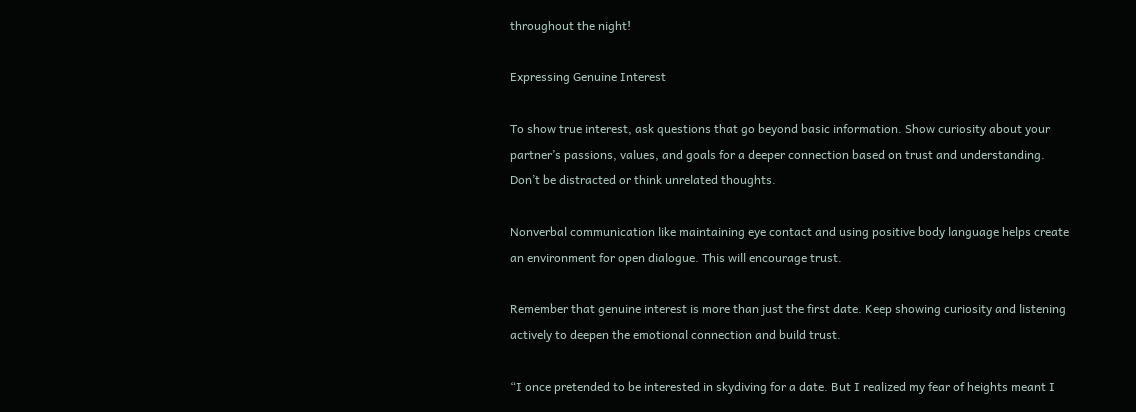throughout the night!

Expressing Genuine Interest

To show true interest, ask questions that go beyond basic information. Show curiosity about your partner’s passions, values, and goals for a deeper connection based on trust and understanding. Don’t be distracted or think unrelated thoughts.

Nonverbal communication like maintaining eye contact and using positive body language helps create an environment for open dialogue. This will encourage trust.

Remember that genuine interest is more than just the first date. Keep showing curiosity and listening actively to deepen the emotional connection and build trust.

“I once pretended to be interested in skydiving for a date. But I realized my fear of heights meant I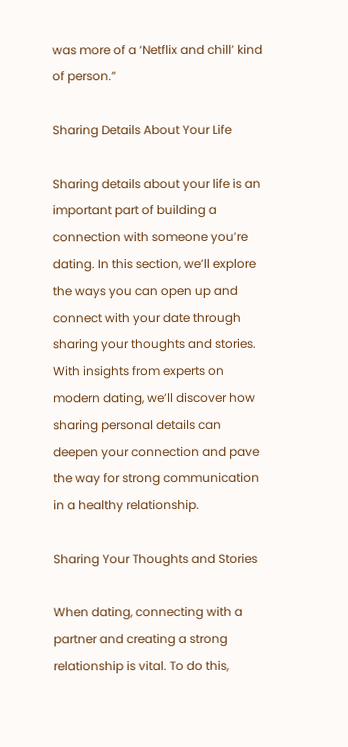was more of a ‘Netflix and chill’ kind of person.”

Sharing Details About Your Life

Sharing details about your life is an important part of building a connection with someone you’re dating. In this section, we’ll explore the ways you can open up and connect with your date through sharing your thoughts and stories. With insights from experts on modern dating, we’ll discover how sharing personal details can deepen your connection and pave the way for strong communication in a healthy relationship.

Sharing Your Thoughts and Stories

When dating, connecting with a partner and creating a strong relationship is vital. To do this,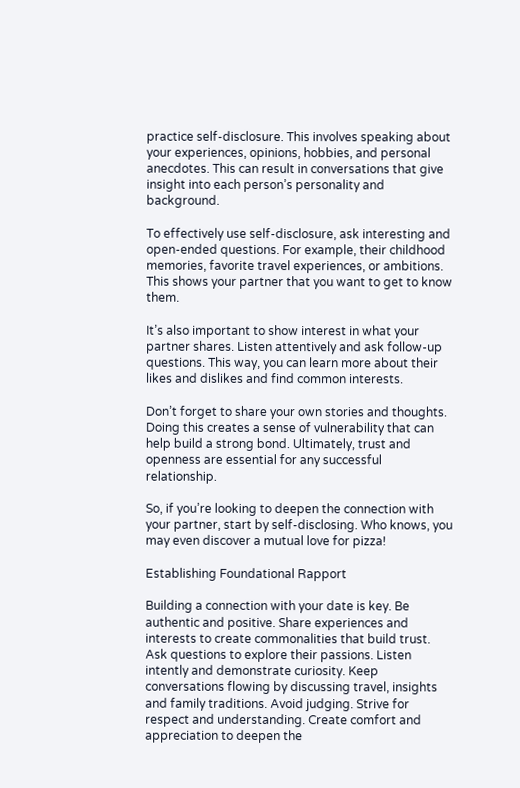practice self-disclosure. This involves speaking about your experiences, opinions, hobbies, and personal anecdotes. This can result in conversations that give insight into each person’s personality and background.

To effectively use self-disclosure, ask interesting and open-ended questions. For example, their childhood memories, favorite travel experiences, or ambitions. This shows your partner that you want to get to know them.

It’s also important to show interest in what your partner shares. Listen attentively and ask follow-up questions. This way, you can learn more about their likes and dislikes and find common interests.

Don’t forget to share your own stories and thoughts. Doing this creates a sense of vulnerability that can help build a strong bond. Ultimately, trust and openness are essential for any successful relationship.

So, if you’re looking to deepen the connection with your partner, start by self-disclosing. Who knows, you may even discover a mutual love for pizza!

Establishing Foundational Rapport

Building a connection with your date is key. Be authentic and positive. Share experiences and interests to create commonalities that build trust. Ask questions to explore their passions. Listen intently and demonstrate curiosity. Keep conversations flowing by discussing travel, insights and family traditions. Avoid judging. Strive for respect and understanding. Create comfort and appreciation to deepen the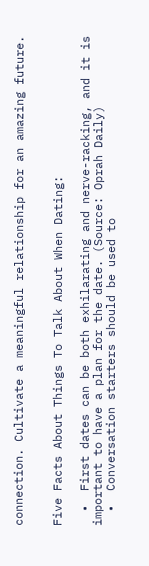connection. Cultivate a meaningful relationship for an amazing future.


Five Facts About Things To Talk About When Dating:

  •  First dates can be both exhilarating and nerve-racking, and it is important to have a plan for the date. (Source: Oprah Daily)
  •  Conversation starters should be used to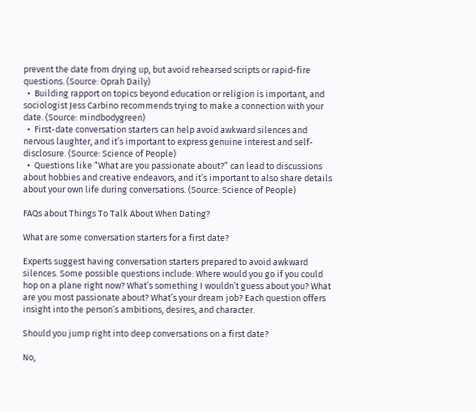prevent the date from drying up, but avoid rehearsed scripts or rapid-fire questions. (Source: Oprah Daily)
  •  Building rapport on topics beyond education or religion is important, and sociologist Jess Carbino recommends trying to make a connection with your date. (Source: mindbodygreen)
  •  First-date conversation starters can help avoid awkward silences and nervous laughter, and it’s important to express genuine interest and self-disclosure. (Source: Science of People)
  •  Questions like “What are you passionate about?” can lead to discussions about hobbies and creative endeavors, and it’s important to also share details about your own life during conversations. (Source: Science of People)

FAQs about Things To Talk About When Dating?

What are some conversation starters for a first date?

Experts suggest having conversation starters prepared to avoid awkward silences. Some possible questions include: Where would you go if you could hop on a plane right now? What’s something I wouldn’t guess about you? What are you most passionate about? What’s your dream job? Each question offers insight into the person’s ambitions, desires, and character.

Should you jump right into deep conversations on a first date?

No,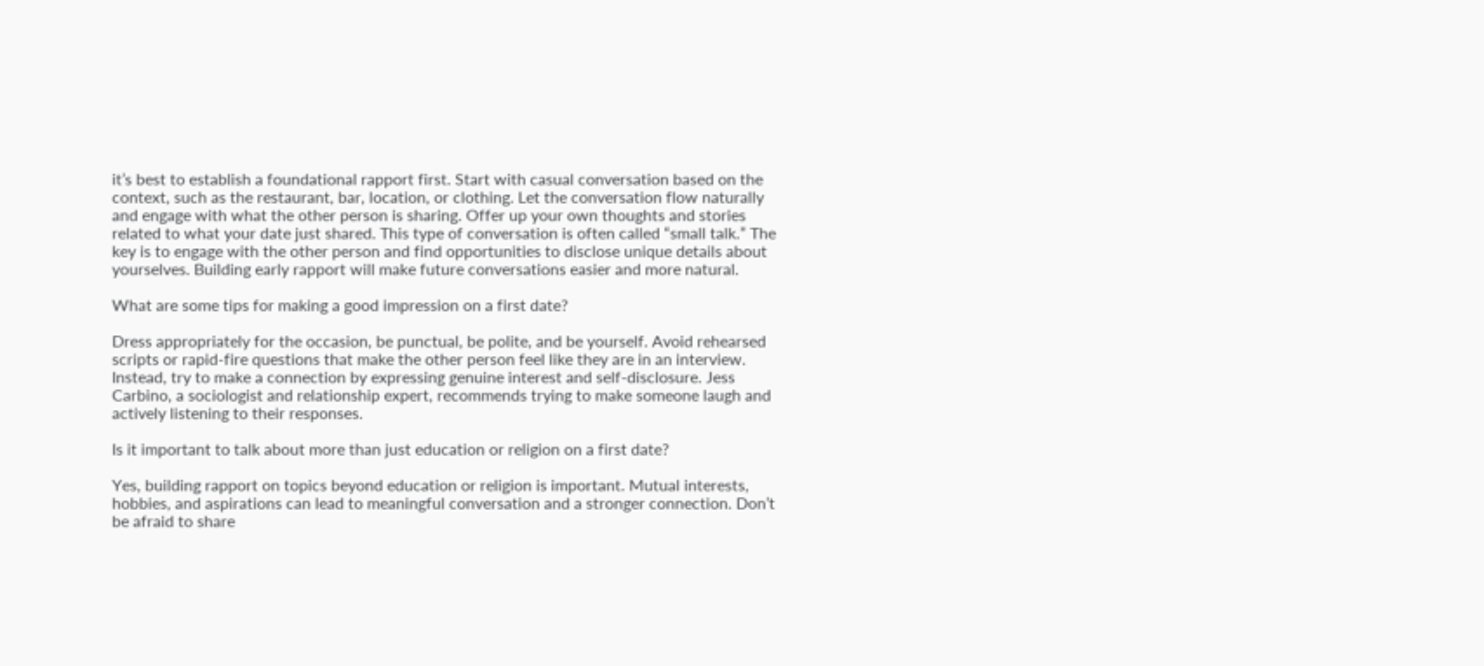it’s best to establish a foundational rapport first. Start with casual conversation based on the context, such as the restaurant, bar, location, or clothing. Let the conversation flow naturally and engage with what the other person is sharing. Offer up your own thoughts and stories related to what your date just shared. This type of conversation is often called “small talk.” The key is to engage with the other person and find opportunities to disclose unique details about yourselves. Building early rapport will make future conversations easier and more natural.

What are some tips for making a good impression on a first date?

Dress appropriately for the occasion, be punctual, be polite, and be yourself. Avoid rehearsed scripts or rapid-fire questions that make the other person feel like they are in an interview. Instead, try to make a connection by expressing genuine interest and self-disclosure. Jess Carbino, a sociologist and relationship expert, recommends trying to make someone laugh and actively listening to their responses.

Is it important to talk about more than just education or religion on a first date?

Yes, building rapport on topics beyond education or religion is important. Mutual interests, hobbies, and aspirations can lead to meaningful conversation and a stronger connection. Don’t be afraid to share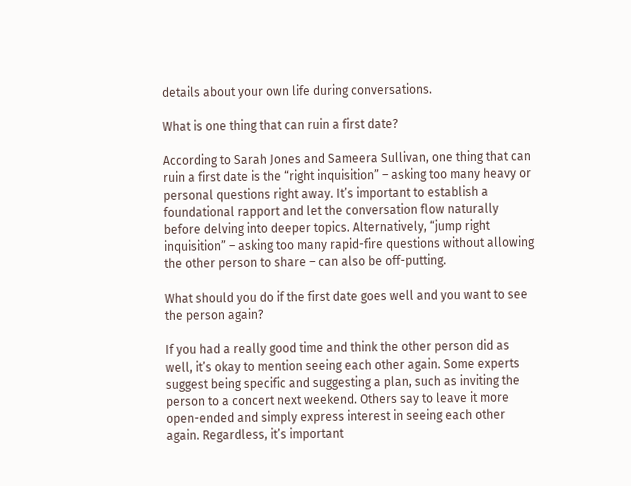details about your own life during conversations.

What is one thing that can ruin a first date?

According to Sarah Jones and Sameera Sullivan, one thing that can ruin a first date is the “right inquisition” – asking too many heavy or personal questions right away. It’s important to establish a foundational rapport and let the conversation flow naturally before delving into deeper topics. Alternatively, “jump right inquisition” – asking too many rapid-fire questions without allowing the other person to share – can also be off-putting.

What should you do if the first date goes well and you want to see the person again?

If you had a really good time and think the other person did as well, it’s okay to mention seeing each other again. Some experts suggest being specific and suggesting a plan, such as inviting the person to a concert next weekend. Others say to leave it more open-ended and simply express interest in seeing each other again. Regardless, it’s important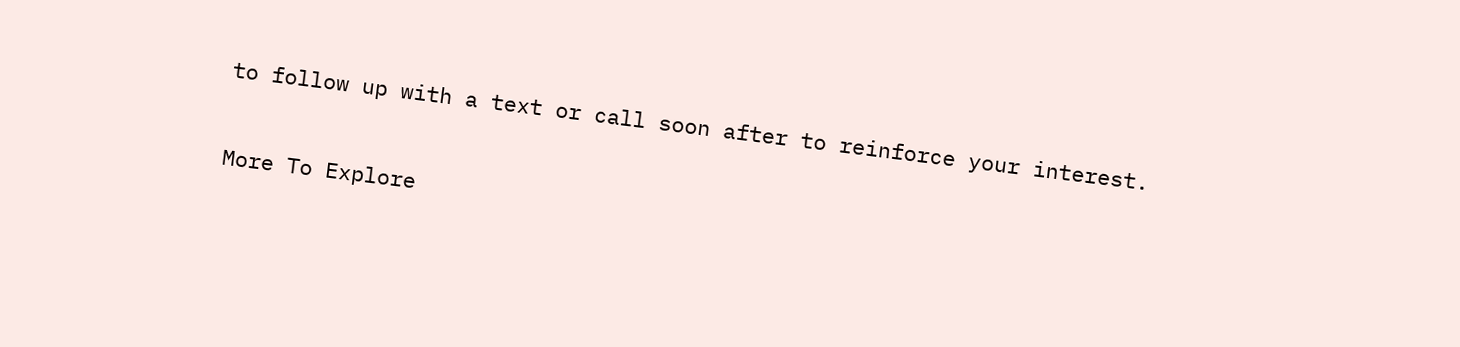to follow up with a text or call soon after to reinforce your interest.

More To Explore